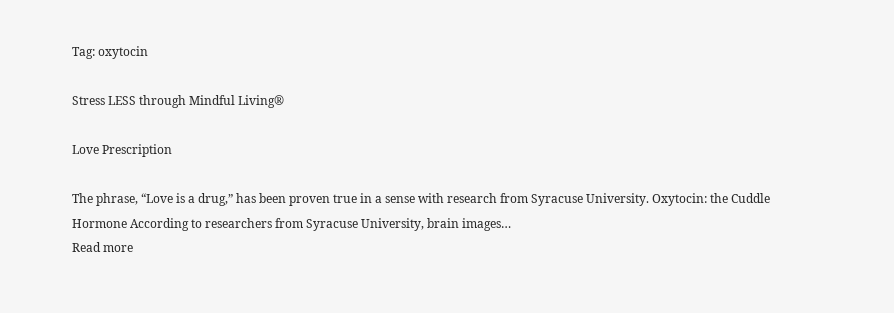Tag: oxytocin

Stress LESS through Mindful Living®

Love Prescription

The phrase, “Love is a drug,” has been proven true in a sense with research from Syracuse University. Oxytocin: the Cuddle Hormone According to researchers from Syracuse University, brain images…
Read more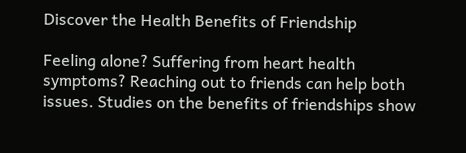Discover the Health Benefits of Friendship

Feeling alone? Suffering from heart health symptoms? Reaching out to friends can help both issues. Studies on the benefits of friendships show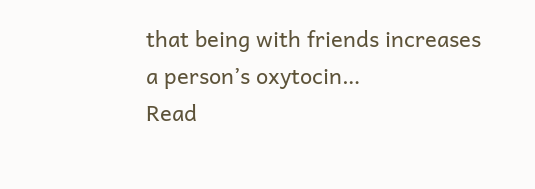that being with friends increases a person’s oxytocin…
Read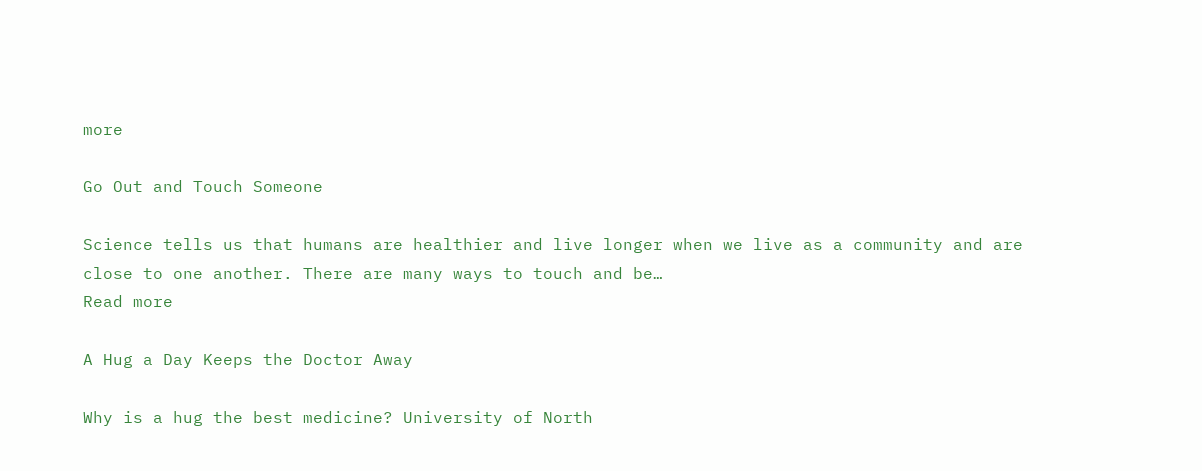more

Go Out and Touch Someone

Science tells us that humans are healthier and live longer when we live as a community and are close to one another. There are many ways to touch and be…
Read more

A Hug a Day Keeps the Doctor Away

Why is a hug the best medicine? University of North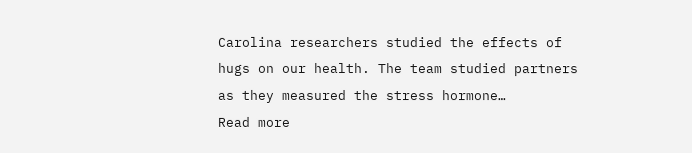Carolina researchers studied the effects of hugs on our health. The team studied partners as they measured the stress hormone…
Read more